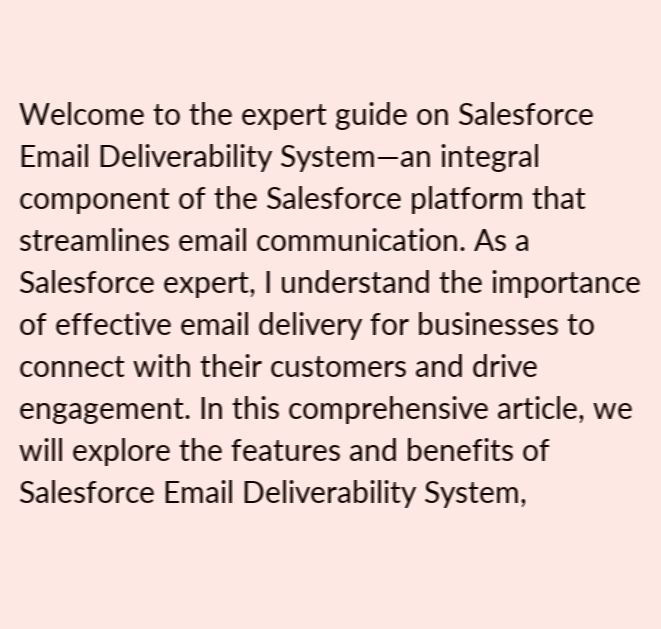Welcome to the expert guide on Salesforce Email Deliverability System—an integral component of the Salesforce platform that streamlines email communication. As a Salesforce expert, I understand the importance of effective email delivery for businesses to connect with their customers and drive engagement. In this comprehensive article, we will explore the features and benefits of Salesforce Email Deliverability System,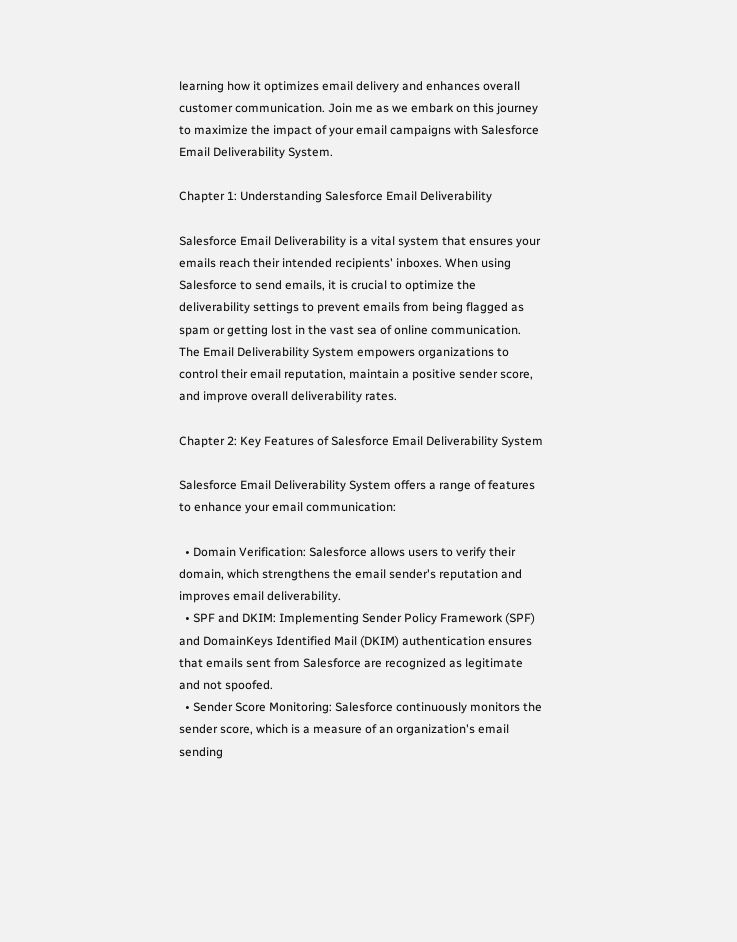learning how it optimizes email delivery and enhances overall customer communication. Join me as we embark on this journey to maximize the impact of your email campaigns with Salesforce Email Deliverability System.

Chapter 1: Understanding Salesforce Email Deliverability

Salesforce Email Deliverability is a vital system that ensures your emails reach their intended recipients' inboxes. When using Salesforce to send emails, it is crucial to optimize the deliverability settings to prevent emails from being flagged as spam or getting lost in the vast sea of online communication. The Email Deliverability System empowers organizations to control their email reputation, maintain a positive sender score, and improve overall deliverability rates.

Chapter 2: Key Features of Salesforce Email Deliverability System

Salesforce Email Deliverability System offers a range of features to enhance your email communication:

  • Domain Verification: Salesforce allows users to verify their domain, which strengthens the email sender's reputation and improves email deliverability.
  • SPF and DKIM: Implementing Sender Policy Framework (SPF) and DomainKeys Identified Mail (DKIM) authentication ensures that emails sent from Salesforce are recognized as legitimate and not spoofed.
  • Sender Score Monitoring: Salesforce continuously monitors the sender score, which is a measure of an organization's email sending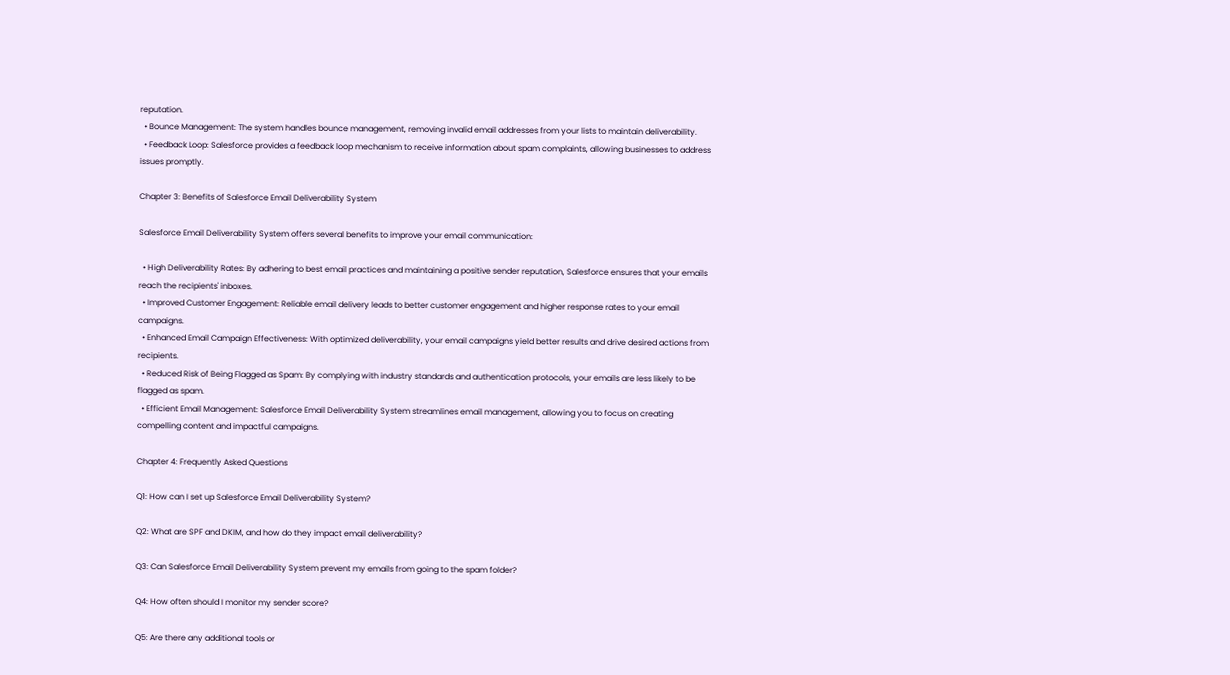reputation.
  • Bounce Management: The system handles bounce management, removing invalid email addresses from your lists to maintain deliverability.
  • Feedback Loop: Salesforce provides a feedback loop mechanism to receive information about spam complaints, allowing businesses to address issues promptly.

Chapter 3: Benefits of Salesforce Email Deliverability System

Salesforce Email Deliverability System offers several benefits to improve your email communication:

  • High Deliverability Rates: By adhering to best email practices and maintaining a positive sender reputation, Salesforce ensures that your emails reach the recipients' inboxes.
  • Improved Customer Engagement: Reliable email delivery leads to better customer engagement and higher response rates to your email campaigns.
  • Enhanced Email Campaign Effectiveness: With optimized deliverability, your email campaigns yield better results and drive desired actions from recipients.
  • Reduced Risk of Being Flagged as Spam: By complying with industry standards and authentication protocols, your emails are less likely to be flagged as spam.
  • Efficient Email Management: Salesforce Email Deliverability System streamlines email management, allowing you to focus on creating compelling content and impactful campaigns.

Chapter 4: Frequently Asked Questions

Q1: How can I set up Salesforce Email Deliverability System?

Q2: What are SPF and DKIM, and how do they impact email deliverability?

Q3: Can Salesforce Email Deliverability System prevent my emails from going to the spam folder?

Q4: How often should I monitor my sender score?

Q5: Are there any additional tools or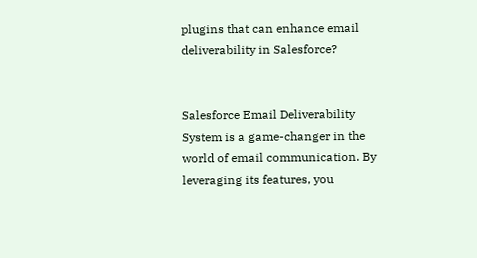plugins that can enhance email deliverability in Salesforce?


Salesforce Email Deliverability System is a game-changer in the world of email communication. By leveraging its features, you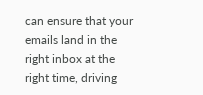can ensure that your emails land in the right inbox at the right time, driving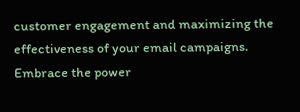customer engagement and maximizing the effectiveness of your email campaigns. Embrace the power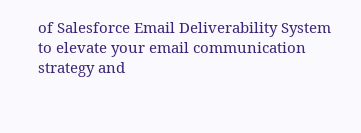of Salesforce Email Deliverability System to elevate your email communication strategy and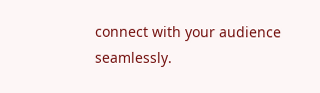connect with your audience seamlessly.